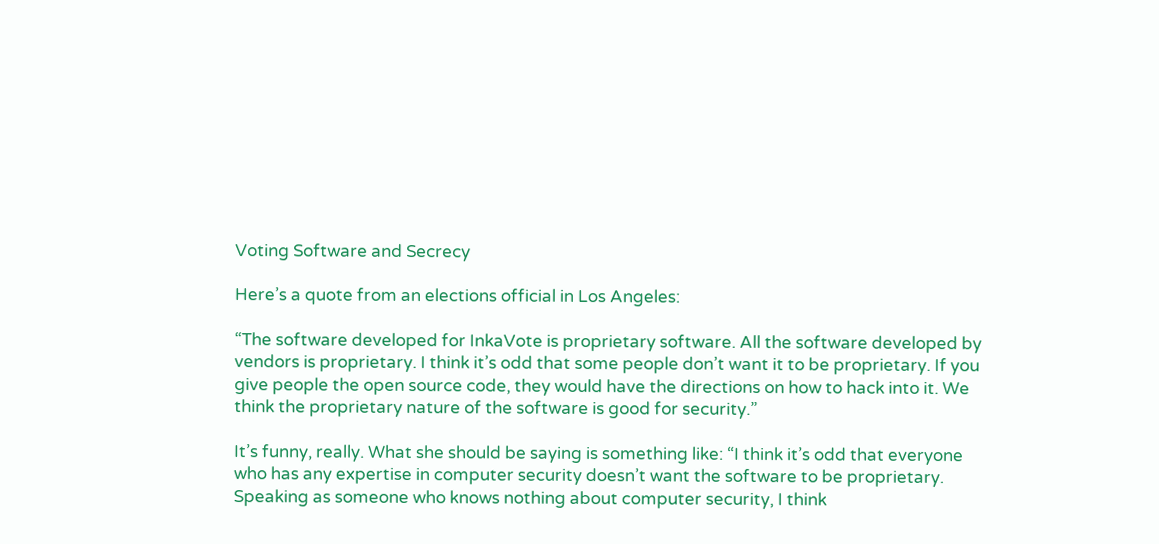Voting Software and Secrecy

Here’s a quote from an elections official in Los Angeles:

“The software developed for InkaVote is proprietary software. All the software developed by vendors is proprietary. I think it’s odd that some people don’t want it to be proprietary. If you give people the open source code, they would have the directions on how to hack into it. We think the proprietary nature of the software is good for security.”

It’s funny, really. What she should be saying is something like: “I think it’s odd that everyone who has any expertise in computer security doesn’t want the software to be proprietary. Speaking as someone who knows nothing about computer security, I think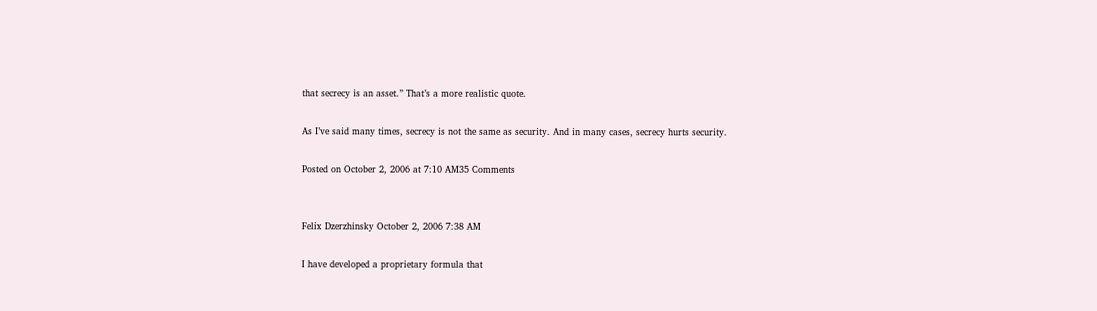that secrecy is an asset.” That’s a more realistic quote.

As I’ve said many times, secrecy is not the same as security. And in many cases, secrecy hurts security.

Posted on October 2, 2006 at 7:10 AM35 Comments


Felix Dzerzhinsky October 2, 2006 7:38 AM

I have developed a proprietary formula that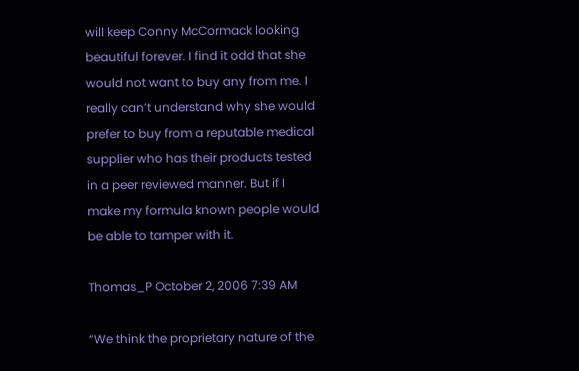will keep Conny McCormack looking beautiful forever. I find it odd that she would not want to buy any from me. I really can’t understand why she would prefer to buy from a reputable medical supplier who has their products tested in a peer reviewed manner. But if I make my formula known people would be able to tamper with it.

Thomas_P October 2, 2006 7:39 AM

“We think the proprietary nature of the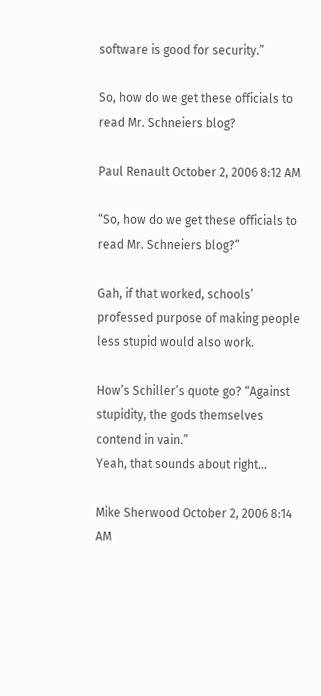software is good for security.”

So, how do we get these officials to read Mr. Schneiers blog?

Paul Renault October 2, 2006 8:12 AM

“So, how do we get these officials to read Mr. Schneiers blog?”

Gah, if that worked, schools’ professed purpose of making people less stupid would also work.

How’s Schiller’s quote go? “Against stupidity, the gods themselves contend in vain.”
Yeah, that sounds about right…

Mike Sherwood October 2, 2006 8:14 AM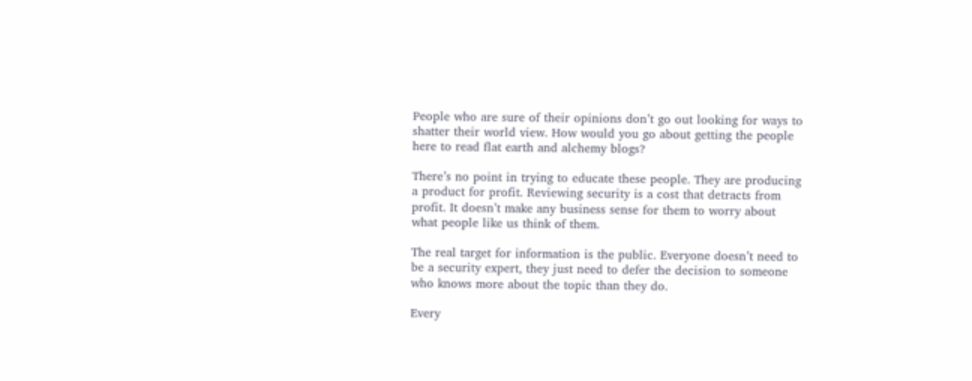People who are sure of their opinions don’t go out looking for ways to shatter their world view. How would you go about getting the people here to read flat earth and alchemy blogs?

There’s no point in trying to educate these people. They are producing a product for profit. Reviewing security is a cost that detracts from profit. It doesn’t make any business sense for them to worry about what people like us think of them.

The real target for information is the public. Everyone doesn’t need to be a security expert, they just need to defer the decision to someone who knows more about the topic than they do.

Every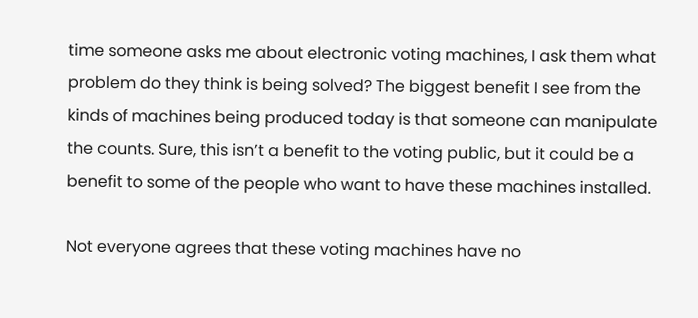time someone asks me about electronic voting machines, I ask them what problem do they think is being solved? The biggest benefit I see from the kinds of machines being produced today is that someone can manipulate the counts. Sure, this isn’t a benefit to the voting public, but it could be a benefit to some of the people who want to have these machines installed.

Not everyone agrees that these voting machines have no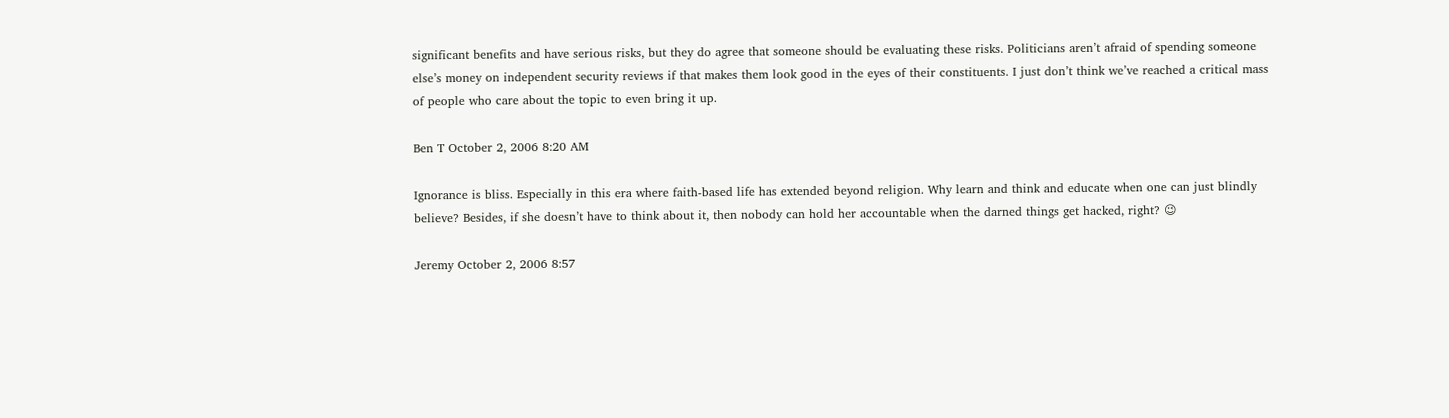significant benefits and have serious risks, but they do agree that someone should be evaluating these risks. Politicians aren’t afraid of spending someone else’s money on independent security reviews if that makes them look good in the eyes of their constituents. I just don’t think we’ve reached a critical mass of people who care about the topic to even bring it up.

Ben T October 2, 2006 8:20 AM

Ignorance is bliss. Especially in this era where faith-based life has extended beyond religion. Why learn and think and educate when one can just blindly believe? Besides, if she doesn’t have to think about it, then nobody can hold her accountable when the darned things get hacked, right? 😉

Jeremy October 2, 2006 8:57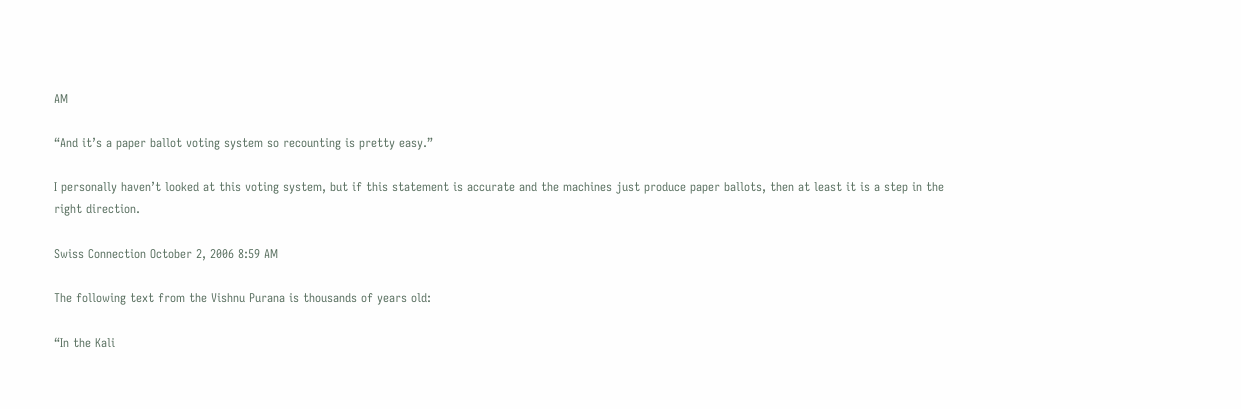AM

“And it’s a paper ballot voting system so recounting is pretty easy.”

I personally haven’t looked at this voting system, but if this statement is accurate and the machines just produce paper ballots, then at least it is a step in the right direction.

Swiss Connection October 2, 2006 8:59 AM

The following text from the Vishnu Purana is thousands of years old:

“In the Kali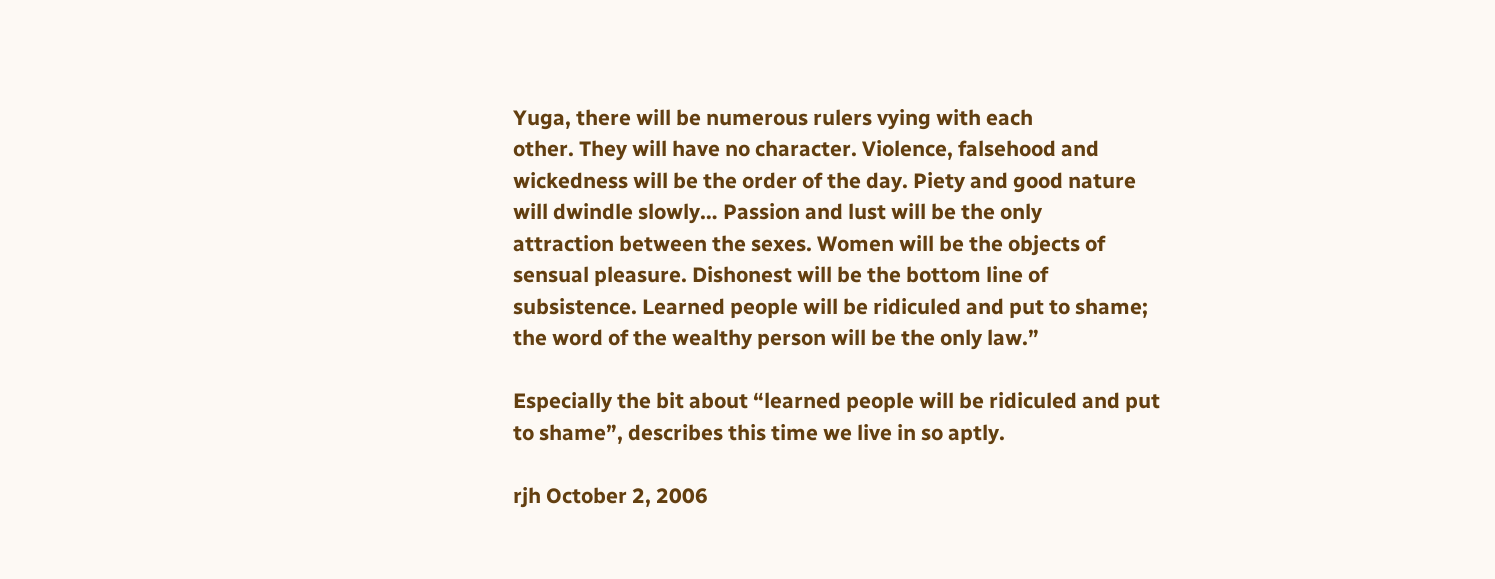Yuga, there will be numerous rulers vying with each
other. They will have no character. Violence, falsehood and
wickedness will be the order of the day. Piety and good nature
will dwindle slowly… Passion and lust will be the only
attraction between the sexes. Women will be the objects of
sensual pleasure. Dishonest will be the bottom line of
subsistence. Learned people will be ridiculed and put to shame;
the word of the wealthy person will be the only law.”

Especially the bit about “learned people will be ridiculed and put
to shame”, describes this time we live in so aptly.

rjh October 2, 2006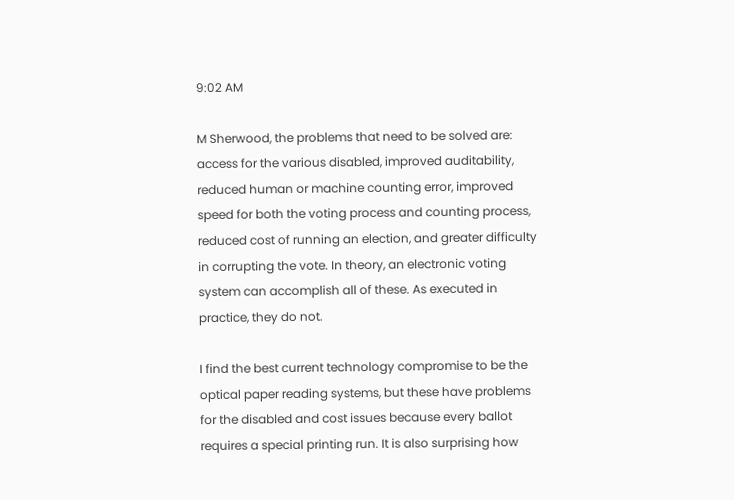9:02 AM

M Sherwood, the problems that need to be solved are: access for the various disabled, improved auditability, reduced human or machine counting error, improved speed for both the voting process and counting process, reduced cost of running an election, and greater difficulty in corrupting the vote. In theory, an electronic voting system can accomplish all of these. As executed in practice, they do not.

I find the best current technology compromise to be the optical paper reading systems, but these have problems for the disabled and cost issues because every ballot requires a special printing run. It is also surprising how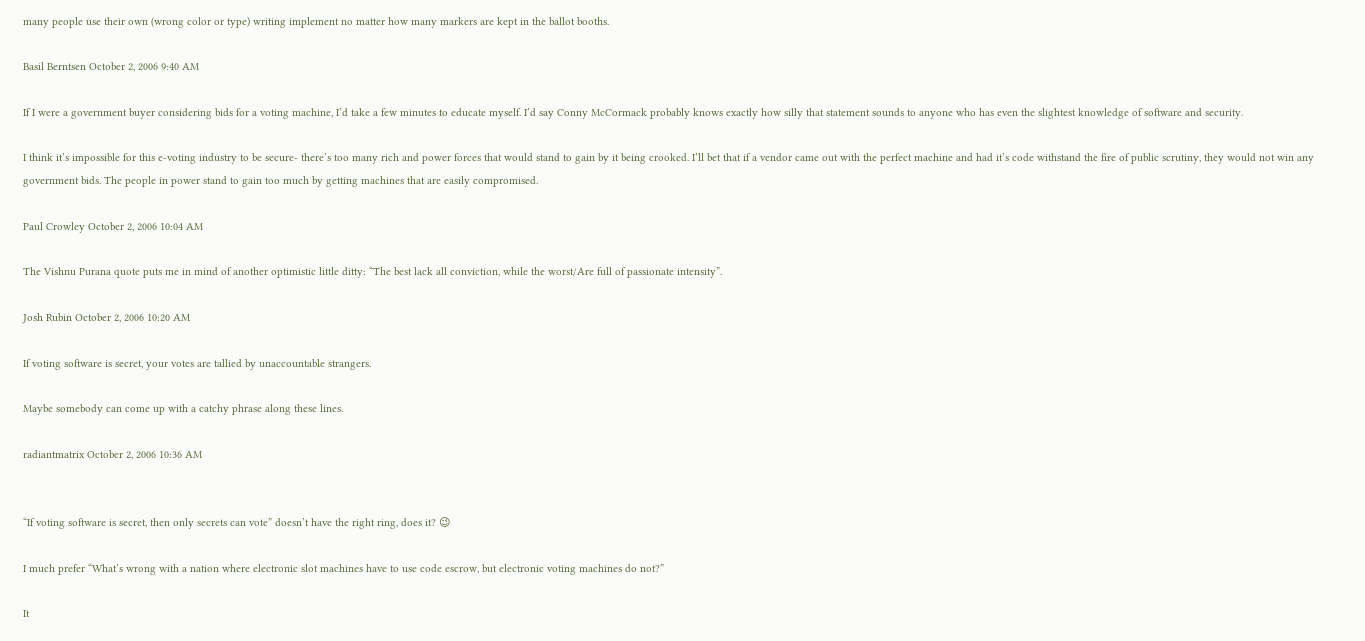many people use their own (wrong color or type) writing implement no matter how many markers are kept in the ballot booths.

Basil Berntsen October 2, 2006 9:40 AM

If I were a government buyer considering bids for a voting machine, I’d take a few minutes to educate myself. I’d say Conny McCormack probably knows exactly how silly that statement sounds to anyone who has even the slightest knowledge of software and security.

I think it’s impossible for this e-voting industry to be secure- there’s too many rich and power forces that would stand to gain by it being crooked. I’ll bet that if a vendor came out with the perfect machine and had it’s code withstand the fire of public scrutiny, they would not win any government bids. The people in power stand to gain too much by getting machines that are easily compromised.

Paul Crowley October 2, 2006 10:04 AM

The Vishnu Purana quote puts me in mind of another optimistic little ditty: “The best lack all conviction, while the worst/Are full of passionate intensity”.

Josh Rubin October 2, 2006 10:20 AM

If voting software is secret, your votes are tallied by unaccountable strangers.

Maybe somebody can come up with a catchy phrase along these lines.

radiantmatrix October 2, 2006 10:36 AM


“If voting software is secret, then only secrets can vote” doesn’t have the right ring, does it? 😉

I much prefer “What’s wrong with a nation where electronic slot machines have to use code escrow, but electronic voting machines do not?”

It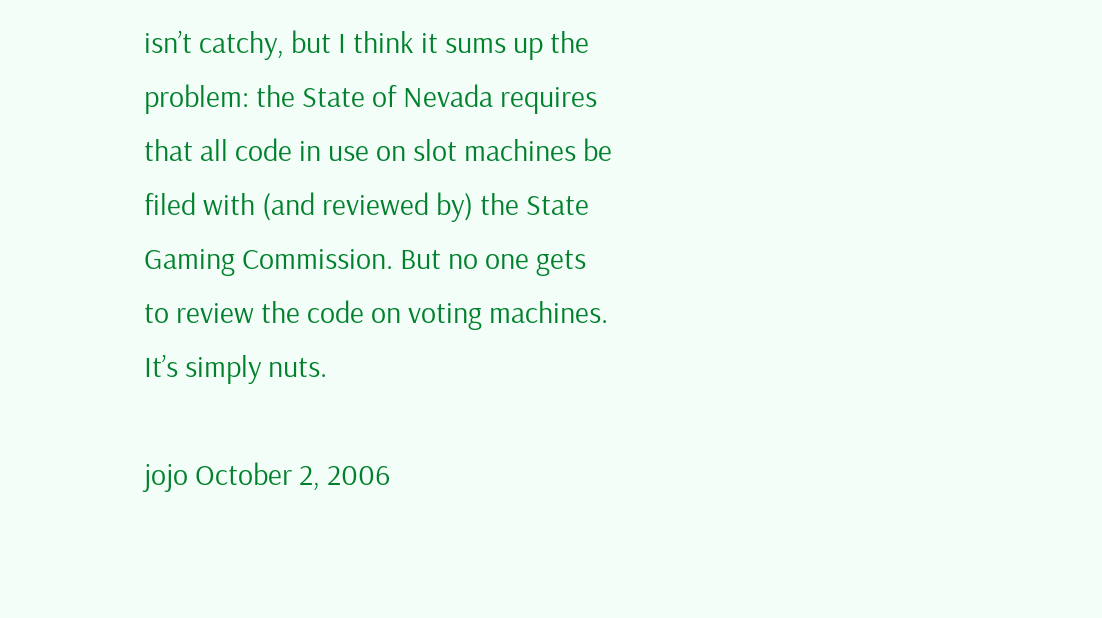isn’t catchy, but I think it sums up the problem: the State of Nevada requires that all code in use on slot machines be filed with (and reviewed by) the State Gaming Commission. But no one gets to review the code on voting machines. It’s simply nuts.

jojo October 2, 2006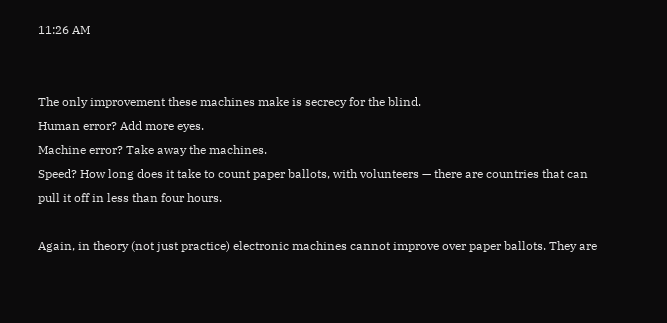11:26 AM


The only improvement these machines make is secrecy for the blind.
Human error? Add more eyes.
Machine error? Take away the machines.
Speed? How long does it take to count paper ballots, with volunteers — there are countries that can pull it off in less than four hours.

Again, in theory (not just practice) electronic machines cannot improve over paper ballots. They are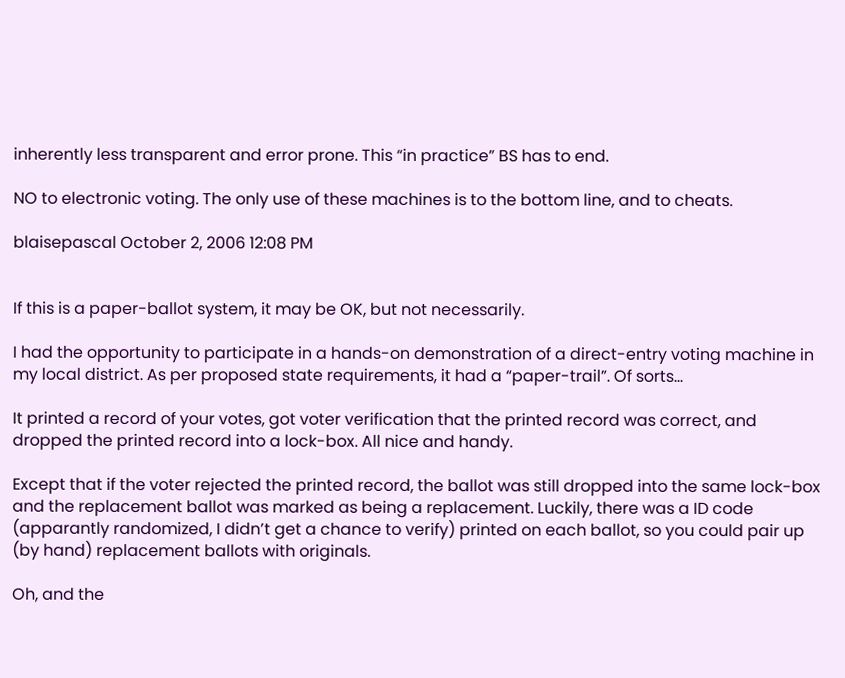inherently less transparent and error prone. This “in practice” BS has to end.

NO to electronic voting. The only use of these machines is to the bottom line, and to cheats.

blaisepascal October 2, 2006 12:08 PM


If this is a paper-ballot system, it may be OK, but not necessarily.

I had the opportunity to participate in a hands-on demonstration of a direct-entry voting machine in my local district. As per proposed state requirements, it had a “paper-trail”. Of sorts…

It printed a record of your votes, got voter verification that the printed record was correct, and dropped the printed record into a lock-box. All nice and handy.

Except that if the voter rejected the printed record, the ballot was still dropped into the same lock-box and the replacement ballot was marked as being a replacement. Luckily, there was a ID code (apparantly randomized, I didn’t get a chance to verify) printed on each ballot, so you could pair up (by hand) replacement ballots with originals.

Oh, and the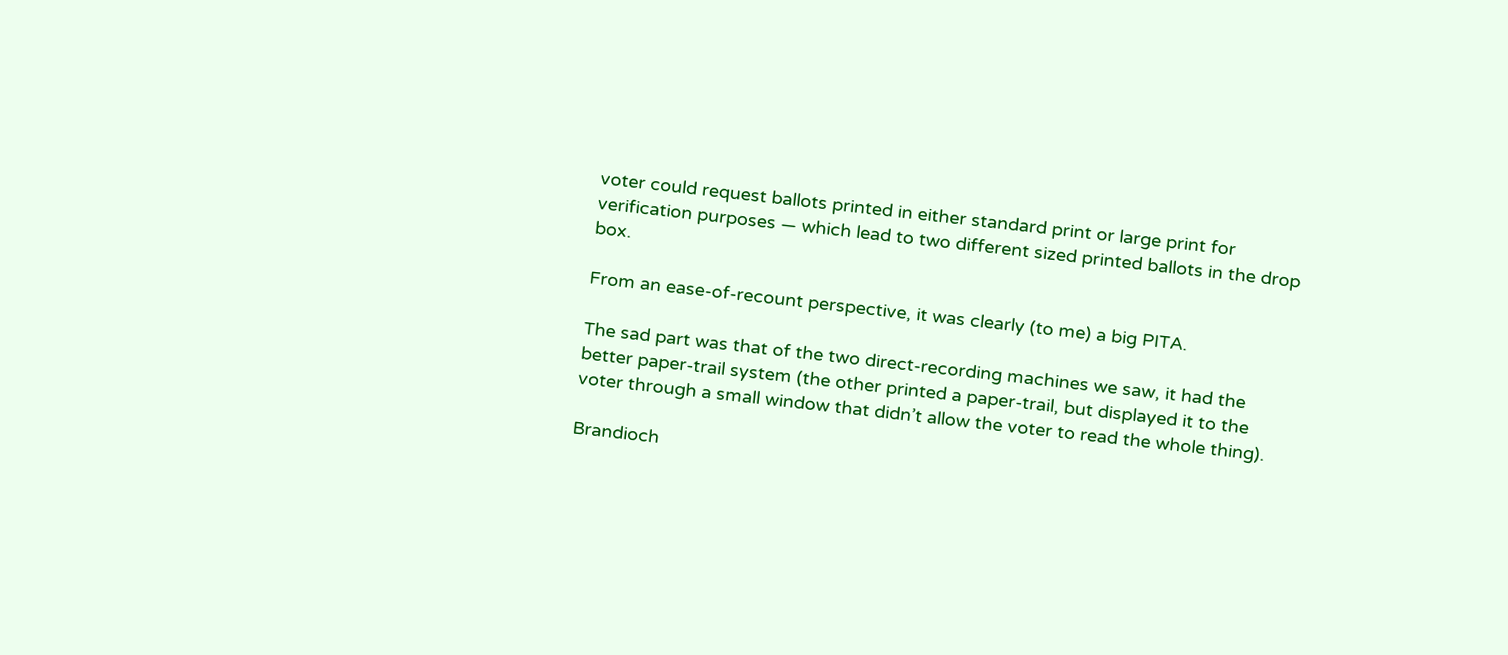voter could request ballots printed in either standard print or large print for verification purposes — which lead to two different sized printed ballots in the drop box.

From an ease-of-recount perspective, it was clearly (to me) a big PITA.

The sad part was that of the two direct-recording machines we saw, it had the better paper-trail system (the other printed a paper-trail, but displayed it to the voter through a small window that didn’t allow the voter to read the whole thing).

Brandioch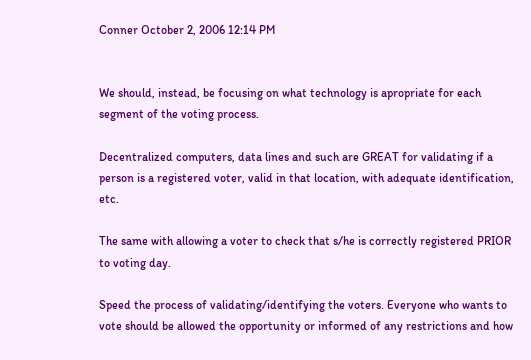Conner October 2, 2006 12:14 PM


We should, instead, be focusing on what technology is apropriate for each segment of the voting process.

Decentralized computers, data lines and such are GREAT for validating if a person is a registered voter, valid in that location, with adequate identification, etc.

The same with allowing a voter to check that s/he is correctly registered PRIOR to voting day.

Speed the process of validating/identifying the voters. Everyone who wants to vote should be allowed the opportunity or informed of any restrictions and how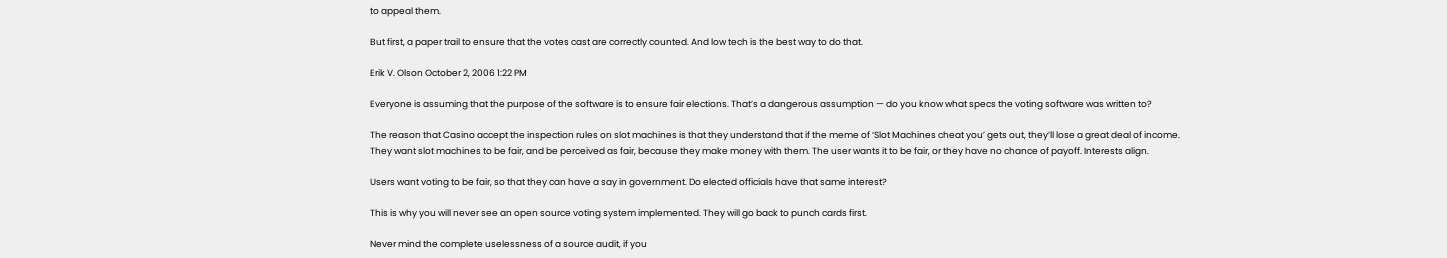to appeal them.

But first, a paper trail to ensure that the votes cast are correctly counted. And low tech is the best way to do that.

Erik V. Olson October 2, 2006 1:22 PM

Everyone is assuming that the purpose of the software is to ensure fair elections. That’s a dangerous assumption — do you know what specs the voting software was written to?

The reason that Casino accept the inspection rules on slot machines is that they understand that if the meme of ‘Slot Machines cheat you’ gets out, they’ll lose a great deal of income. They want slot machines to be fair, and be perceived as fair, because they make money with them. The user wants it to be fair, or they have no chance of payoff. Interests align.

Users want voting to be fair, so that they can have a say in government. Do elected officials have that same interest?

This is why you will never see an open source voting system implemented. They will go back to punch cards first.

Never mind the complete uselessness of a source audit, if you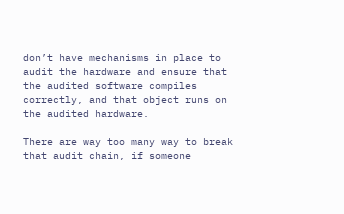don’t have mechanisms in place to audit the hardware and ensure that the audited software compiles correctly, and that object runs on the audited hardware.

There are way too many way to break that audit chain, if someone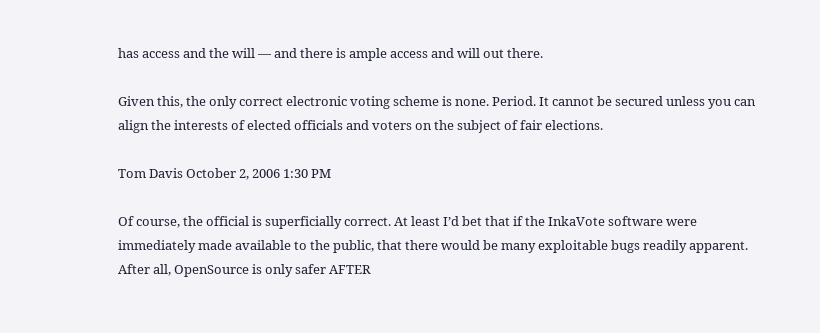has access and the will — and there is ample access and will out there.

Given this, the only correct electronic voting scheme is none. Period. It cannot be secured unless you can align the interests of elected officials and voters on the subject of fair elections.

Tom Davis October 2, 2006 1:30 PM

Of course, the official is superficially correct. At least I’d bet that if the InkaVote software were immediately made available to the public, that there would be many exploitable bugs readily apparent. After all, OpenSource is only safer AFTER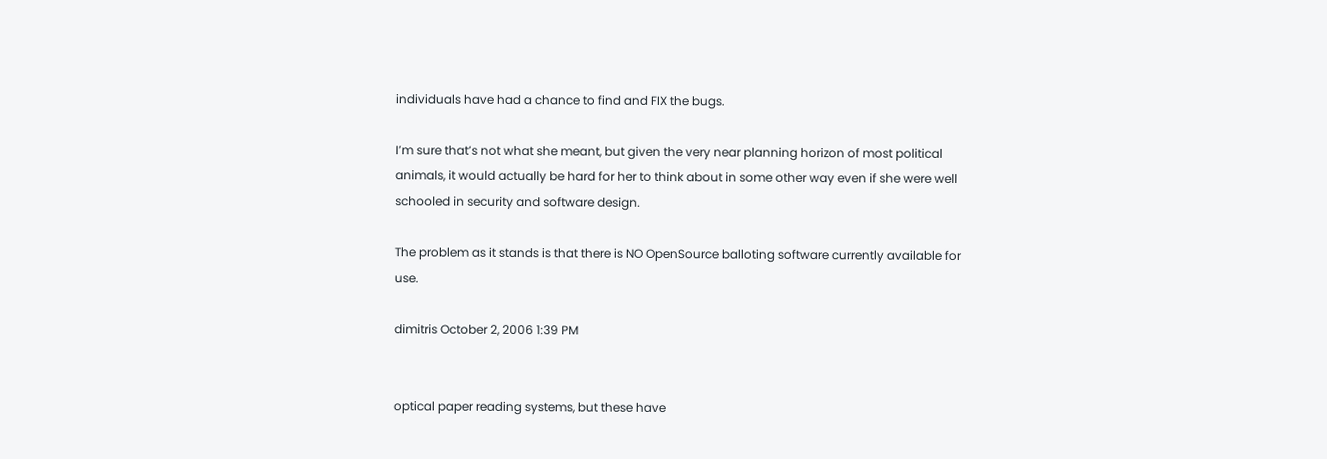individuals have had a chance to find and FIX the bugs.

I’m sure that’s not what she meant, but given the very near planning horizon of most political animals, it would actually be hard for her to think about in some other way even if she were well schooled in security and software design.

The problem as it stands is that there is NO OpenSource balloting software currently available for use.

dimitris October 2, 2006 1:39 PM


optical paper reading systems, but these have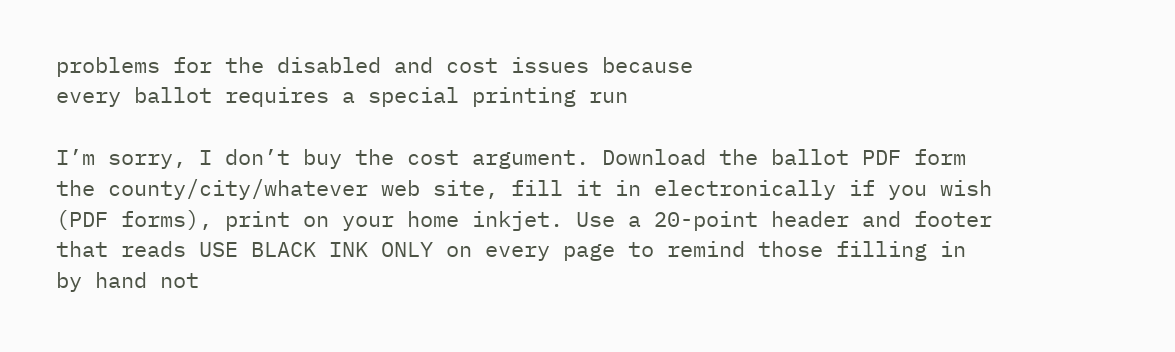problems for the disabled and cost issues because
every ballot requires a special printing run

I’m sorry, I don’t buy the cost argument. Download the ballot PDF form the county/city/whatever web site, fill it in electronically if you wish (PDF forms), print on your home inkjet. Use a 20-point header and footer that reads USE BLACK INK ONLY on every page to remind those filling in by hand not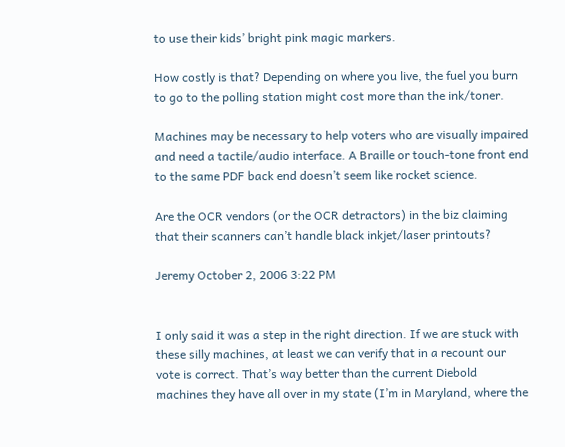to use their kids’ bright pink magic markers.

How costly is that? Depending on where you live, the fuel you burn to go to the polling station might cost more than the ink/toner.

Machines may be necessary to help voters who are visually impaired and need a tactile/audio interface. A Braille or touch-tone front end to the same PDF back end doesn’t seem like rocket science.

Are the OCR vendors (or the OCR detractors) in the biz claiming that their scanners can’t handle black inkjet/laser printouts?

Jeremy October 2, 2006 3:22 PM


I only said it was a step in the right direction. If we are stuck with these silly machines, at least we can verify that in a recount our vote is correct. That’s way better than the current Diebold machines they have all over in my state (I’m in Maryland, where the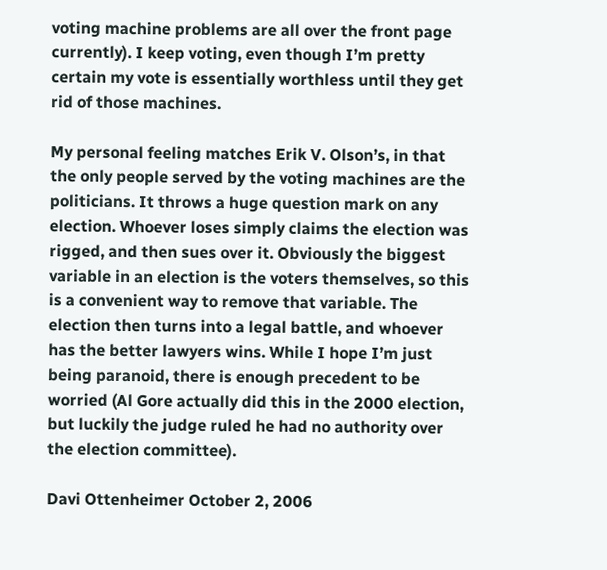voting machine problems are all over the front page currently). I keep voting, even though I’m pretty certain my vote is essentially worthless until they get rid of those machines.

My personal feeling matches Erik V. Olson’s, in that the only people served by the voting machines are the politicians. It throws a huge question mark on any election. Whoever loses simply claims the election was rigged, and then sues over it. Obviously the biggest variable in an election is the voters themselves, so this is a convenient way to remove that variable. The election then turns into a legal battle, and whoever has the better lawyers wins. While I hope I’m just being paranoid, there is enough precedent to be worried (Al Gore actually did this in the 2000 election, but luckily the judge ruled he had no authority over the election committee).

Davi Ottenheimer October 2, 2006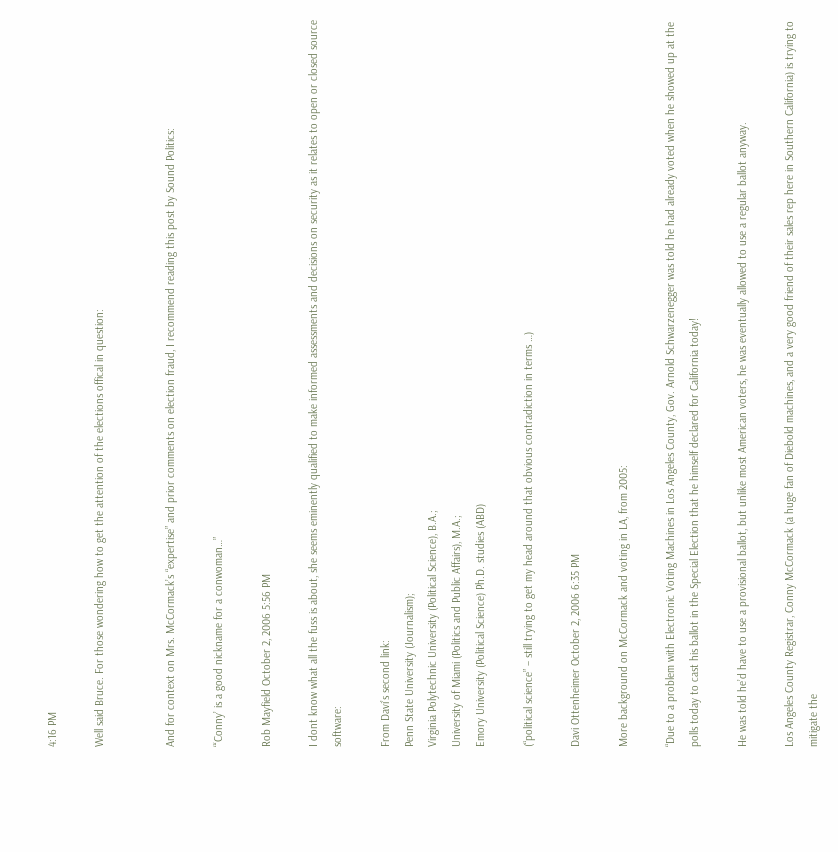4:16 PM

Well said Bruce. For those wondering how to get the attention of the elections offical in question:


And for context on Mrs. McCormack’s “expertise” and prior comments on election fraud, I recommend reading this post by Sound Politics:

“‘Conny’ is a good nickname for a conwoman…”

Rob Mayfield October 2, 2006 5:56 PM

I dont know what all the fuss is about, she seems eminently qualified to make informed assessments and decisions on security as it relates to open or closed source software:

From Davi’s second link:
Penn State University (Journalism);
Virginia Polytechnic University (Political Science), B.A.;
University of Miami (Politics and Public Affairs), M.A.;
Emory University (Political Science) Ph.D. studies (ABD)

(“political science” – still trying to get my head around that obvious contradiction in terms …)

Davi Ottenheimer October 2, 2006 6:35 PM

More background on McCormack and voting in LA, from 2005:

“Due to a problem with Electronic Voting Machines in Los Angeles County, Gov. Arnold Schwarzenegger was told he had already voted when he showed up at the polls today to cast his ballot in the Special Election that he himself declared for California today!

He was told he’d have to use a provisional ballot, but unlike most American voters, he was eventually allowed to use a regular ballot anyway.

Los Angeles County Registrar, Conny McCormack (a huge fan of Diebold machines, and a very good friend of their sales rep here in Southern California) is trying to mitigate the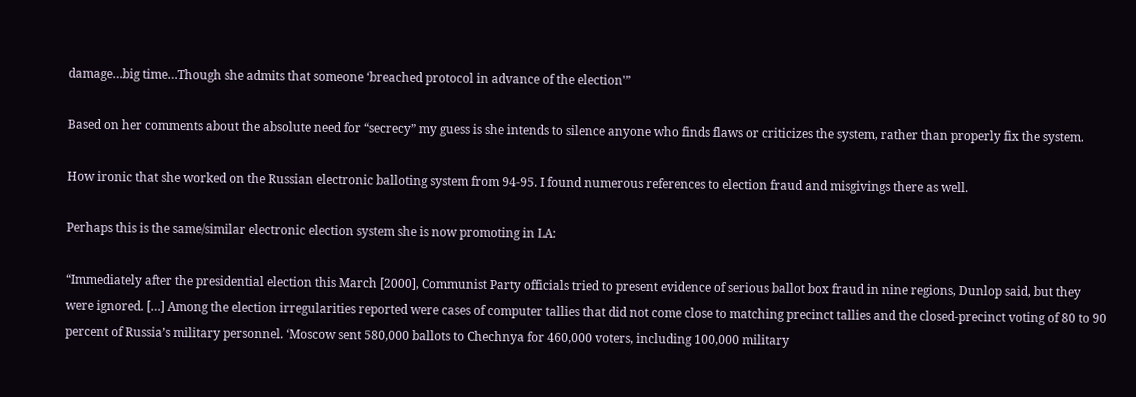damage…big time…Though she admits that someone ‘breached protocol in advance of the election'”

Based on her comments about the absolute need for “secrecy” my guess is she intends to silence anyone who finds flaws or criticizes the system, rather than properly fix the system.

How ironic that she worked on the Russian electronic balloting system from 94-95. I found numerous references to election fraud and misgivings there as well.

Perhaps this is the same/similar electronic election system she is now promoting in LA:

“Immediately after the presidential election this March [2000], Communist Party officials tried to present evidence of serious ballot box fraud in nine regions, Dunlop said, but they were ignored. […] Among the election irregularities reported were cases of computer tallies that did not come close to matching precinct tallies and the closed-precinct voting of 80 to 90 percent of Russia’s military personnel. ‘Moscow sent 580,000 ballots to Chechnya for 460,000 voters, including 100,000 military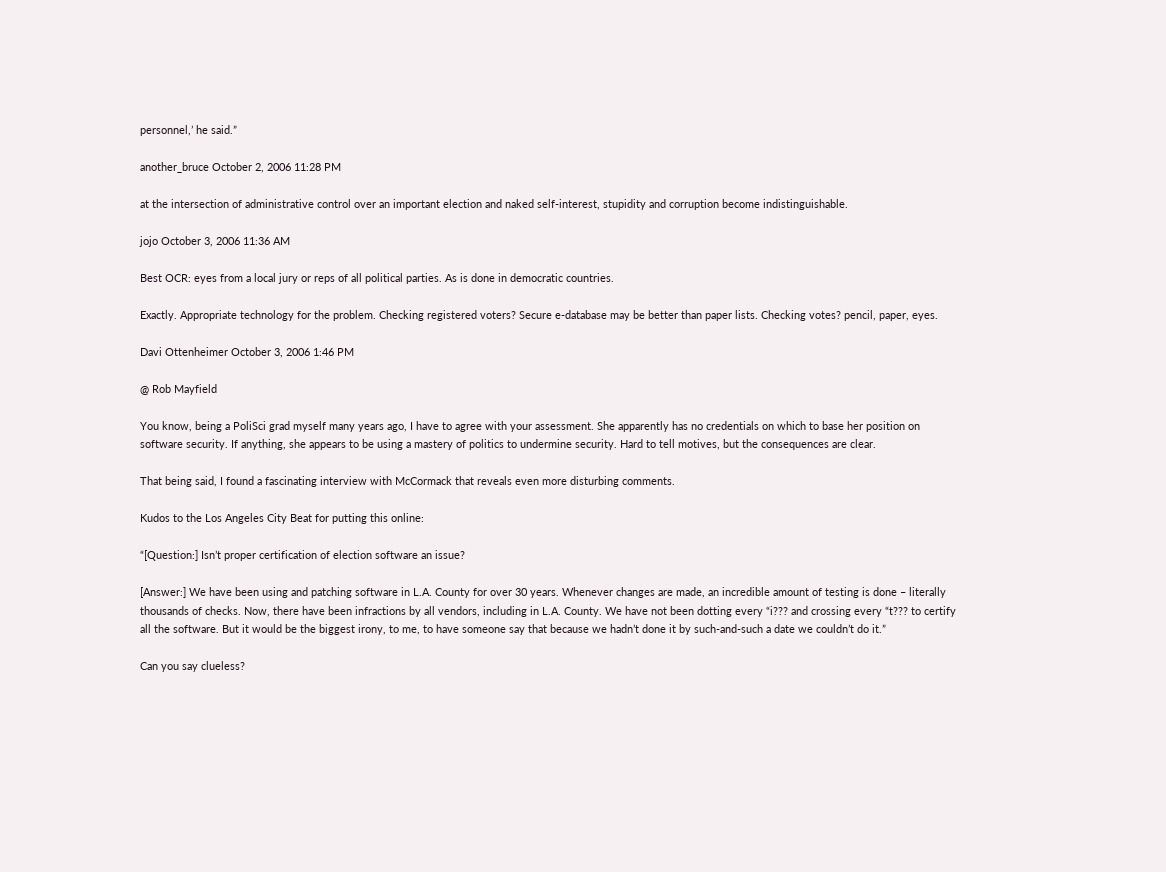personnel,’ he said.”

another_bruce October 2, 2006 11:28 PM

at the intersection of administrative control over an important election and naked self-interest, stupidity and corruption become indistinguishable.

jojo October 3, 2006 11:36 AM

Best OCR: eyes from a local jury or reps of all political parties. As is done in democratic countries.

Exactly. Appropriate technology for the problem. Checking registered voters? Secure e-database may be better than paper lists. Checking votes? pencil, paper, eyes.

Davi Ottenheimer October 3, 2006 1:46 PM

@ Rob Mayfield

You know, being a PoliSci grad myself many years ago, I have to agree with your assessment. She apparently has no credentials on which to base her position on software security. If anything, she appears to be using a mastery of politics to undermine security. Hard to tell motives, but the consequences are clear.

That being said, I found a fascinating interview with McCormack that reveals even more disturbing comments.

Kudos to the Los Angeles City Beat for putting this online:

“[Question:] Isn’t proper certification of election software an issue?

[Answer:] We have been using and patching software in L.A. County for over 30 years. Whenever changes are made, an incredible amount of testing is done – literally thousands of checks. Now, there have been infractions by all vendors, including in L.A. County. We have not been dotting every “i??? and crossing every “t??? to certify all the software. But it would be the biggest irony, to me, to have someone say that because we hadn’t done it by such-and-such a date we couldn’t do it.”

Can you say clueless?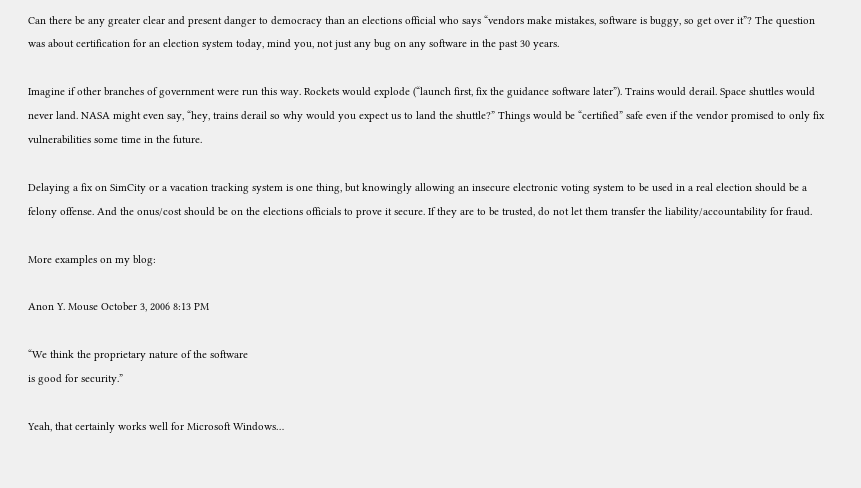Can there be any greater clear and present danger to democracy than an elections official who says “vendors make mistakes, software is buggy, so get over it”? The question was about certification for an election system today, mind you, not just any bug on any software in the past 30 years.

Imagine if other branches of government were run this way. Rockets would explode (“launch first, fix the guidance software later”). Trains would derail. Space shuttles would never land. NASA might even say, “hey, trains derail so why would you expect us to land the shuttle?” Things would be “certified” safe even if the vendor promised to only fix vulnerabilities some time in the future.

Delaying a fix on SimCity or a vacation tracking system is one thing, but knowingly allowing an insecure electronic voting system to be used in a real election should be a felony offense. And the onus/cost should be on the elections officials to prove it secure. If they are to be trusted, do not let them transfer the liability/accountability for fraud.

More examples on my blog:

Anon Y. Mouse October 3, 2006 8:13 PM

“We think the proprietary nature of the software
is good for security.”

Yeah, that certainly works well for Microsoft Windows…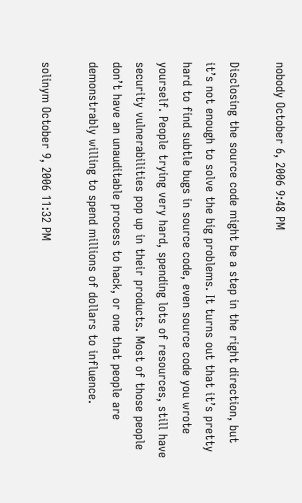nobody October 6, 2006 9:48 PM

Disclosing the source code might be a step in the right direction, but it’s not enough to solve the big problems. It turns out that it’s pretty hard to find subtle bugs in source code, even source code you wrote yourself. People trying very hard, spending lots of resources, still have security vulnerabilities pop up in their products. Most of those people don’t have an unauditable process to hack, or one that people are demonstrably willing to spend millions of dollars to influence.

solinym October 9, 2006 11:32 PM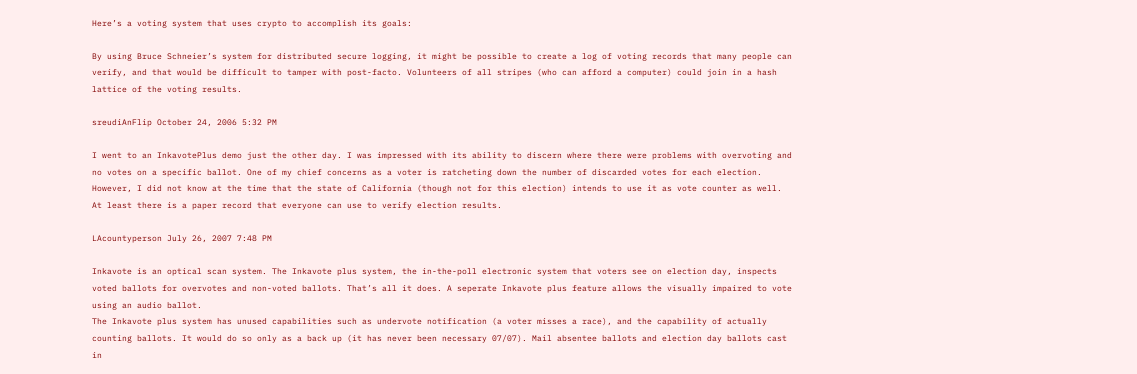Here’s a voting system that uses crypto to accomplish its goals:

By using Bruce Schneier’s system for distributed secure logging, it might be possible to create a log of voting records that many people can verify, and that would be difficult to tamper with post-facto. Volunteers of all stripes (who can afford a computer) could join in a hash lattice of the voting results.

sreudiAnFlip October 24, 2006 5:32 PM

I went to an InkavotePlus demo just the other day. I was impressed with its ability to discern where there were problems with overvoting and no votes on a specific ballot. One of my chief concerns as a voter is ratcheting down the number of discarded votes for each election.
However, I did not know at the time that the state of California (though not for this election) intends to use it as vote counter as well.
At least there is a paper record that everyone can use to verify election results.

LAcountyperson July 26, 2007 7:48 PM

Inkavote is an optical scan system. The Inkavote plus system, the in-the-poll electronic system that voters see on election day, inspects voted ballots for overvotes and non-voted ballots. That’s all it does. A seperate Inkavote plus feature allows the visually impaired to vote using an audio ballot.
The Inkavote plus system has unused capabilities such as undervote notification (a voter misses a race), and the capability of actually counting ballots. It would do so only as a back up (it has never been necessary 07/07). Mail absentee ballots and election day ballots cast in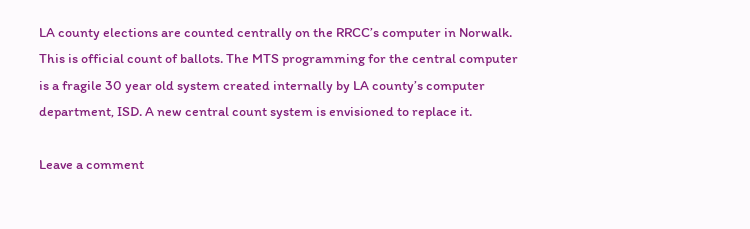LA county elections are counted centrally on the RRCC’s computer in Norwalk. This is official count of ballots. The MTS programming for the central computer is a fragile 30 year old system created internally by LA county’s computer department, ISD. A new central count system is envisioned to replace it.

Leave a comment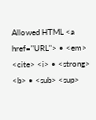Allowed HTML <a href="URL"> • <em> <cite> <i> • <strong> <b> • <sub> <sup>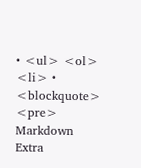• <ul> <ol> <li> • <blockquote> <pre> Markdown Extra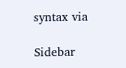syntax via

Sidebar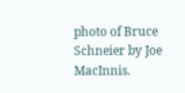photo of Bruce Schneier by Joe MacInnis.